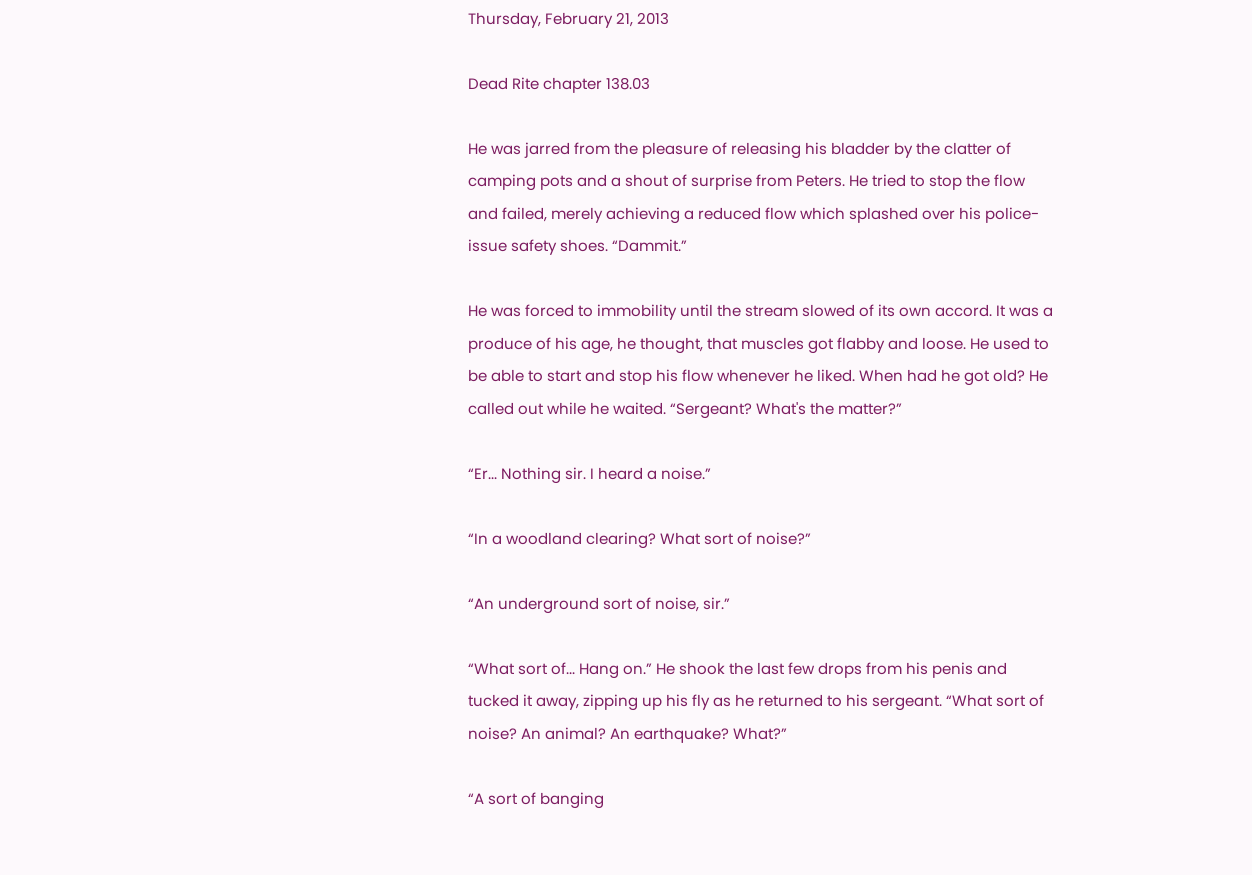Thursday, February 21, 2013

Dead Rite chapter 138.03

He was jarred from the pleasure of releasing his bladder by the clatter of camping pots and a shout of surprise from Peters. He tried to stop the flow and failed, merely achieving a reduced flow which splashed over his police-issue safety shoes. “Dammit.”

He was forced to immobility until the stream slowed of its own accord. It was a produce of his age, he thought, that muscles got flabby and loose. He used to be able to start and stop his flow whenever he liked. When had he got old? He called out while he waited. “Sergeant? What's the matter?”

“Er... Nothing sir. I heard a noise.”

“In a woodland clearing? What sort of noise?”

“An underground sort of noise, sir.”

“What sort of... Hang on.” He shook the last few drops from his penis and tucked it away, zipping up his fly as he returned to his sergeant. “What sort of noise? An animal? An earthquake? What?”

“A sort of banging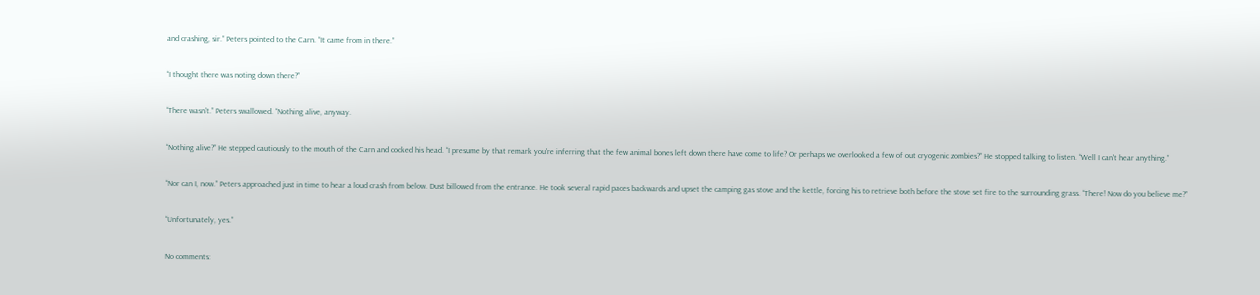and crashing, sir.” Peters pointed to the Carn. “It came from in there.”

“I thought there was noting down there?”

“There wasn't.” Peters swallowed. “Nothing alive, anyway.

“Nothing alive?” He stepped cautiously to the mouth of the Carn and cocked his head. “I presume by that remark you're inferring that the few animal bones left down there have come to life? Or perhaps we overlooked a few of out cryogenic zombies?” He stopped talking to listen. “Well I can't hear anything.”

“Nor can I, now.” Peters approached just in time to hear a loud crash from below. Dust billowed from the entrance. He took several rapid paces backwards and upset the camping gas stove and the kettle, forcing his to retrieve both before the stove set fire to the surrounding grass. “There! Now do you believe me?”

“Unfortunately, yes.”

No comments: